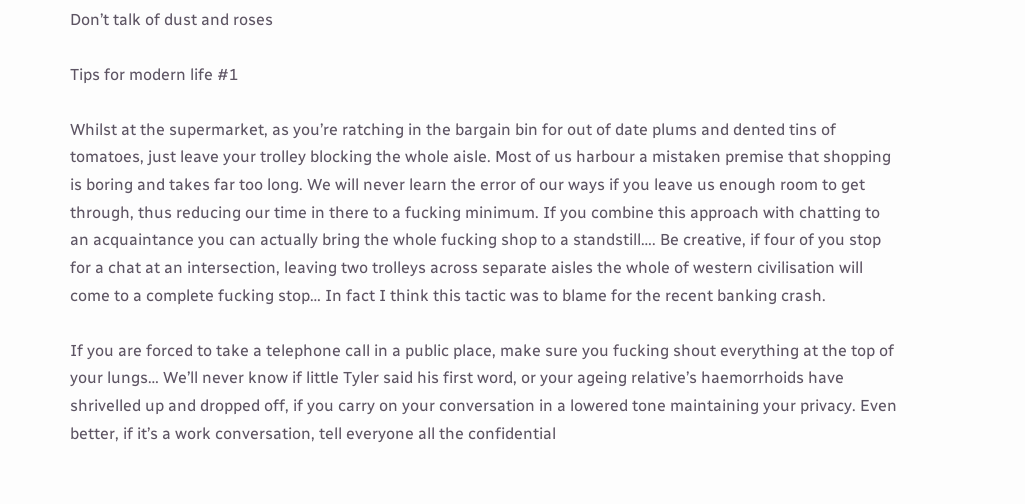Don’t talk of dust and roses

Tips for modern life #1

Whilst at the supermarket, as you’re ratching in the bargain bin for out of date plums and dented tins of tomatoes, just leave your trolley blocking the whole aisle. Most of us harbour a mistaken premise that shopping is boring and takes far too long. We will never learn the error of our ways if you leave us enough room to get through, thus reducing our time in there to a fucking minimum. If you combine this approach with chatting to an acquaintance you can actually bring the whole fucking shop to a standstill…. Be creative, if four of you stop for a chat at an intersection, leaving two trolleys across separate aisles the whole of western civilisation will come to a complete fucking stop… In fact I think this tactic was to blame for the recent banking crash.

If you are forced to take a telephone call in a public place, make sure you fucking shout everything at the top of your lungs… We’ll never know if little Tyler said his first word, or your ageing relative’s haemorrhoids have shrivelled up and dropped off, if you carry on your conversation in a lowered tone maintaining your privacy. Even better, if it’s a work conversation, tell everyone all the confidential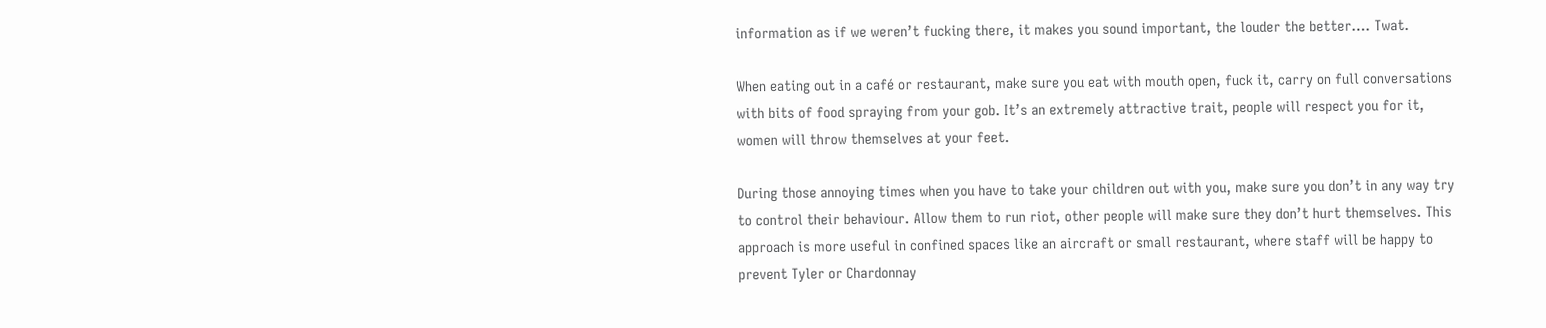information as if we weren’t fucking there, it makes you sound important, the louder the better…. Twat.

When eating out in a café or restaurant, make sure you eat with mouth open, fuck it, carry on full conversations with bits of food spraying from your gob. It’s an extremely attractive trait, people will respect you for it, women will throw themselves at your feet.

During those annoying times when you have to take your children out with you, make sure you don’t in any way try to control their behaviour. Allow them to run riot, other people will make sure they don’t hurt themselves. This approach is more useful in confined spaces like an aircraft or small restaurant, where staff will be happy to prevent Tyler or Chardonnay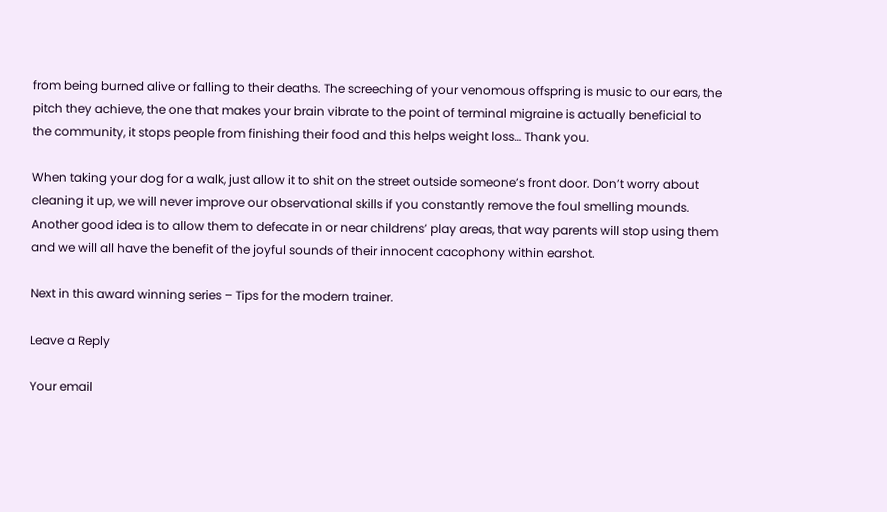from being burned alive or falling to their deaths. The screeching of your venomous offspring is music to our ears, the pitch they achieve, the one that makes your brain vibrate to the point of terminal migraine is actually beneficial to the community, it stops people from finishing their food and this helps weight loss… Thank you.

When taking your dog for a walk, just allow it to shit on the street outside someone’s front door. Don’t worry about cleaning it up, we will never improve our observational skills if you constantly remove the foul smelling mounds. Another good idea is to allow them to defecate in or near childrens’ play areas, that way parents will stop using them and we will all have the benefit of the joyful sounds of their innocent cacophony within earshot.

Next in this award winning series – Tips for the modern trainer.

Leave a Reply

Your email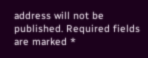address will not be published. Required fields are marked *